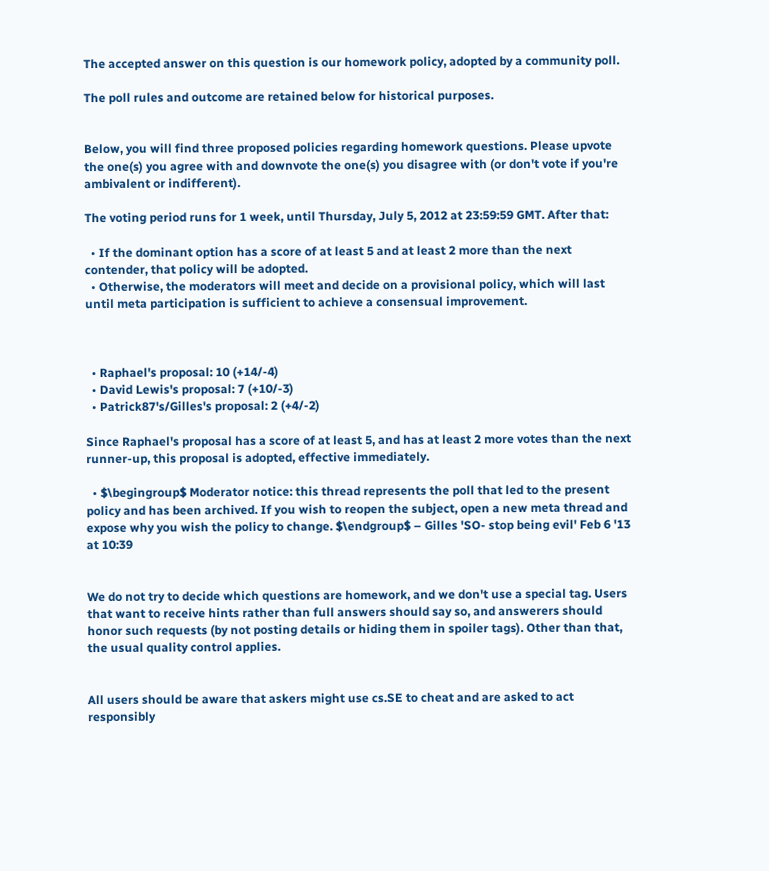The accepted answer on this question is our homework policy, adopted by a community poll.

The poll rules and outcome are retained below for historical purposes.


Below, you will find three proposed policies regarding homework questions. Please upvote the one(s) you agree with and downvote the one(s) you disagree with (or don't vote if you're ambivalent or indifferent).

The voting period runs for 1 week, until Thursday, July 5, 2012 at 23:59:59 GMT. After that:

  • If the dominant option has a score of at least 5 and at least 2 more than the next contender, that policy will be adopted.
  • Otherwise, the moderators will meet and decide on a provisional policy, which will last until meta participation is sufficient to achieve a consensual improvement.



  • Raphael's proposal: 10 (+14/-4)
  • David Lewis's proposal: 7 (+10/-3)
  • Patrick87's/Gilles's proposal: 2 (+4/-2)

Since Raphael's proposal has a score of at least 5, and has at least 2 more votes than the next runner-up, this proposal is adopted, effective immediately.

  • $\begingroup$ Moderator notice: this thread represents the poll that led to the present policy and has been archived. If you wish to reopen the subject, open a new meta thread and expose why you wish the policy to change. $\endgroup$ – Gilles 'SO- stop being evil' Feb 6 '13 at 10:39


We do not try to decide which questions are homework, and we don't use a special tag. Users that want to receive hints rather than full answers should say so, and answerers should honor such requests (by not posting details or hiding them in spoiler tags). Other than that, the usual quality control applies.


All users should be aware that askers might use cs.SE to cheat and are asked to act responsibly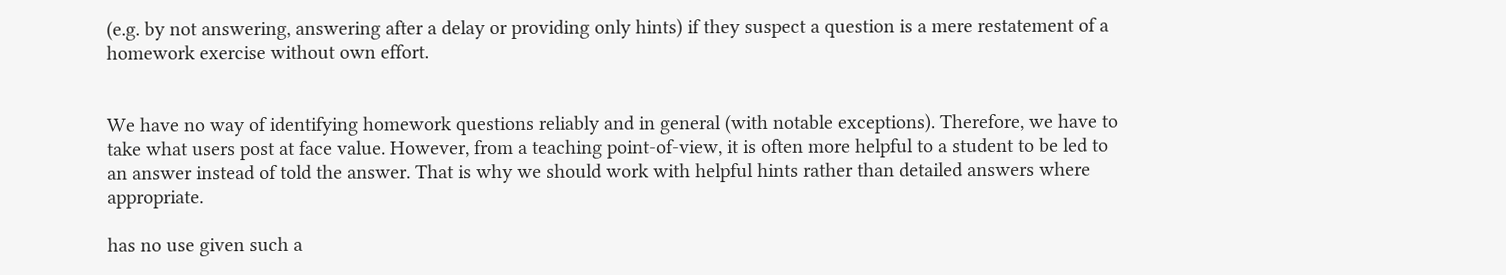(e.g. by not answering, answering after a delay or providing only hints) if they suspect a question is a mere restatement of a homework exercise without own effort.


We have no way of identifying homework questions reliably and in general (with notable exceptions). Therefore, we have to take what users post at face value. However, from a teaching point-of-view, it is often more helpful to a student to be led to an answer instead of told the answer. That is why we should work with helpful hints rather than detailed answers where appropriate.

has no use given such a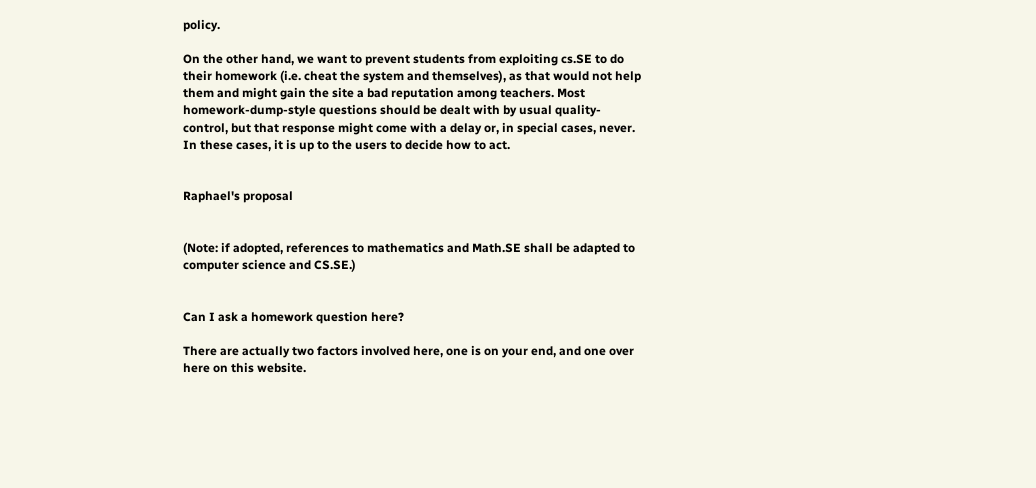policy.

On the other hand, we want to prevent students from exploiting cs.SE to do their homework (i.e. cheat the system and themselves), as that would not help them and might gain the site a bad reputation among teachers. Most homework-dump-style questions should be dealt with by usual quality-control, but that response might come with a delay or, in special cases, never. In these cases, it is up to the users to decide how to act.


Raphael's proposal


(Note: if adopted, references to mathematics and Math.SE shall be adapted to computer science and CS.SE.)


Can I ask a homework question here?

There are actually two factors involved here, one is on your end, and one over here on this website.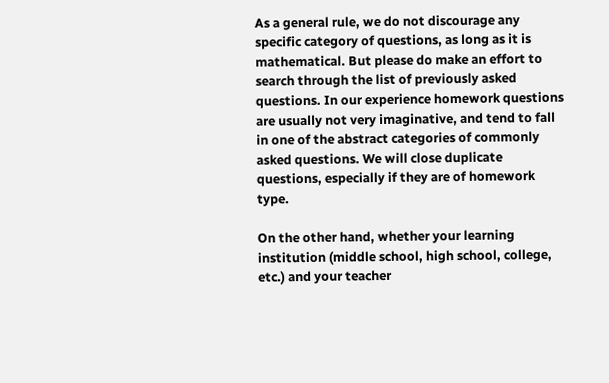As a general rule, we do not discourage any specific category of questions, as long as it is mathematical. But please do make an effort to search through the list of previously asked questions. In our experience homework questions are usually not very imaginative, and tend to fall in one of the abstract categories of commonly asked questions. We will close duplicate questions, especially if they are of homework type.

On the other hand, whether your learning institution (middle school, high school, college, etc.) and your teacher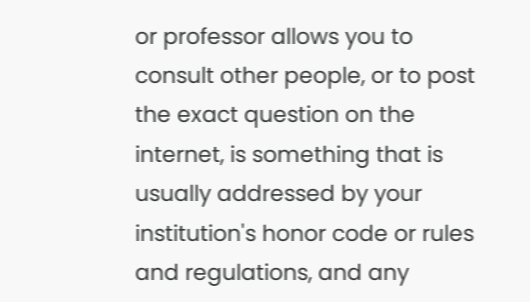or professor allows you to consult other people, or to post the exact question on the internet, is something that is usually addressed by your institution's honor code or rules and regulations, and any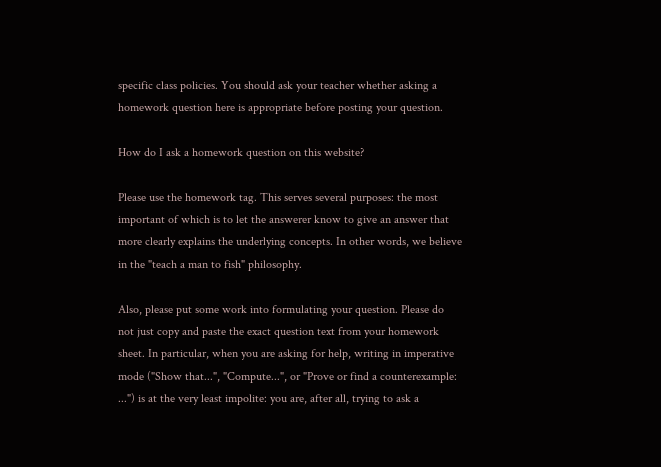specific class policies. You should ask your teacher whether asking a homework question here is appropriate before posting your question.

How do I ask a homework question on this website?

Please use the homework tag. This serves several purposes: the most important of which is to let the answerer know to give an answer that more clearly explains the underlying concepts. In other words, we believe in the "teach a man to fish" philosophy.

Also, please put some work into formulating your question. Please do not just copy and paste the exact question text from your homework sheet. In particular, when you are asking for help, writing in imperative mode ("Show that...", "Compute...", or "Prove or find a counterexample: ...") is at the very least impolite: you are, after all, trying to ask a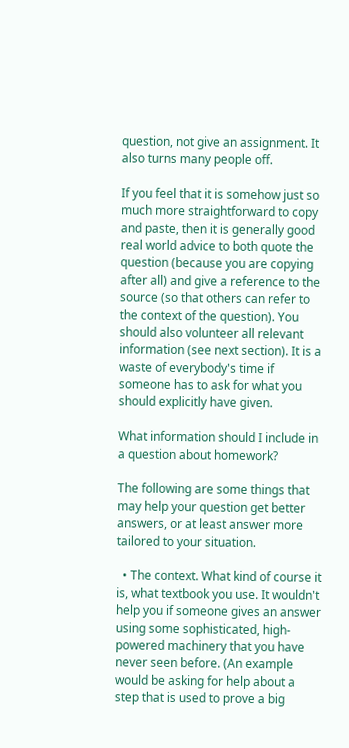question, not give an assignment. It also turns many people off.

If you feel that it is somehow just so much more straightforward to copy and paste, then it is generally good real world advice to both quote the question (because you are copying after all) and give a reference to the source (so that others can refer to the context of the question). You should also volunteer all relevant information (see next section). It is a waste of everybody's time if someone has to ask for what you should explicitly have given.

What information should I include in a question about homework?

The following are some things that may help your question get better answers, or at least answer more tailored to your situation.

  • The context. What kind of course it is, what textbook you use. It wouldn't help you if someone gives an answer using some sophisticated, high-powered machinery that you have never seen before. (An example would be asking for help about a step that is used to prove a big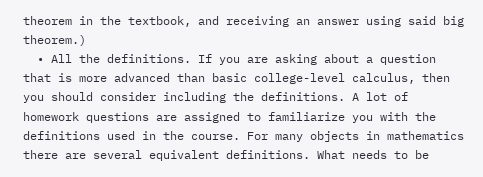theorem in the textbook, and receiving an answer using said big theorem.)
  • All the definitions. If you are asking about a question that is more advanced than basic college-level calculus, then you should consider including the definitions. A lot of homework questions are assigned to familiarize you with the definitions used in the course. For many objects in mathematics there are several equivalent definitions. What needs to be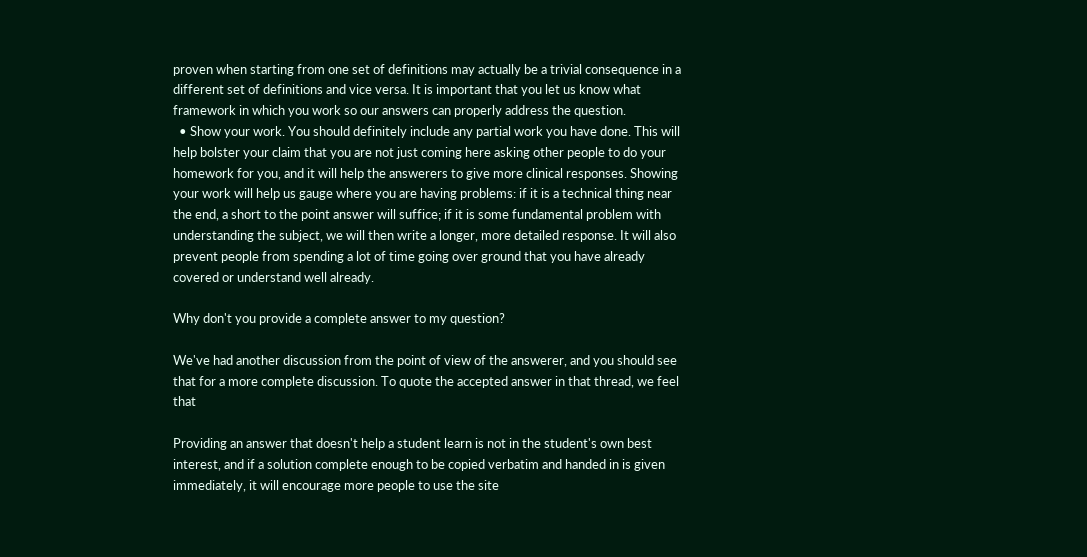proven when starting from one set of definitions may actually be a trivial consequence in a different set of definitions and vice versa. It is important that you let us know what framework in which you work so our answers can properly address the question.
  • Show your work. You should definitely include any partial work you have done. This will help bolster your claim that you are not just coming here asking other people to do your homework for you, and it will help the answerers to give more clinical responses. Showing your work will help us gauge where you are having problems: if it is a technical thing near the end, a short to the point answer will suffice; if it is some fundamental problem with understanding the subject, we will then write a longer, more detailed response. It will also prevent people from spending a lot of time going over ground that you have already covered or understand well already.

Why don't you provide a complete answer to my question?

We've had another discussion from the point of view of the answerer, and you should see that for a more complete discussion. To quote the accepted answer in that thread, we feel that

Providing an answer that doesn't help a student learn is not in the student's own best interest, and if a solution complete enough to be copied verbatim and handed in is given immediately, it will encourage more people to use the site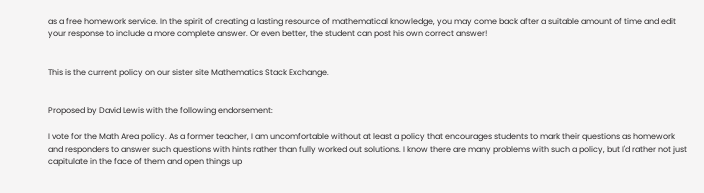as a free homework service. In the spirit of creating a lasting resource of mathematical knowledge, you may come back after a suitable amount of time and edit your response to include a more complete answer. Or even better, the student can post his own correct answer!


This is the current policy on our sister site Mathematics Stack Exchange.


Proposed by David Lewis with the following endorsement:

I vote for the Math Area policy. As a former teacher, I am uncomfortable without at least a policy that encourages students to mark their questions as homework and responders to answer such questions with hints rather than fully worked out solutions. I know there are many problems with such a policy, but I'd rather not just capitulate in the face of them and open things up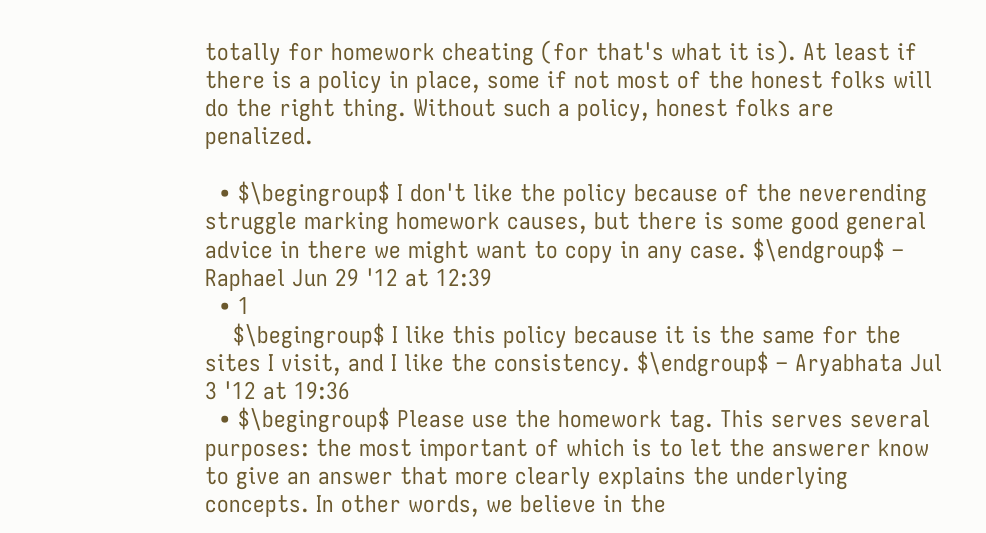totally for homework cheating (for that's what it is). At least if there is a policy in place, some if not most of the honest folks will do the right thing. Without such a policy, honest folks are penalized.

  • $\begingroup$ I don't like the policy because of the neverending struggle marking homework causes, but there is some good general advice in there we might want to copy in any case. $\endgroup$ – Raphael Jun 29 '12 at 12:39
  • 1
    $\begingroup$ I like this policy because it is the same for the sites I visit, and I like the consistency. $\endgroup$ – Aryabhata Jul 3 '12 at 19:36
  • $\begingroup$ Please use the homework tag. This serves several purposes: the most important of which is to let the answerer know to give an answer that more clearly explains the underlying concepts. In other words, we believe in the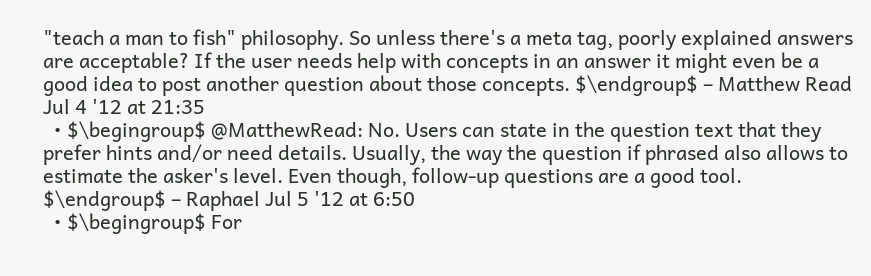"teach a man to fish" philosophy. So unless there's a meta tag, poorly explained answers are acceptable? If the user needs help with concepts in an answer it might even be a good idea to post another question about those concepts. $\endgroup$ – Matthew Read Jul 4 '12 at 21:35
  • $\begingroup$ @MatthewRead: No. Users can state in the question text that they prefer hints and/or need details. Usually, the way the question if phrased also allows to estimate the asker's level. Even though, follow-up questions are a good tool. $\endgroup$ – Raphael Jul 5 '12 at 6:50
  • $\begingroup$ For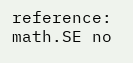reference: math.SE no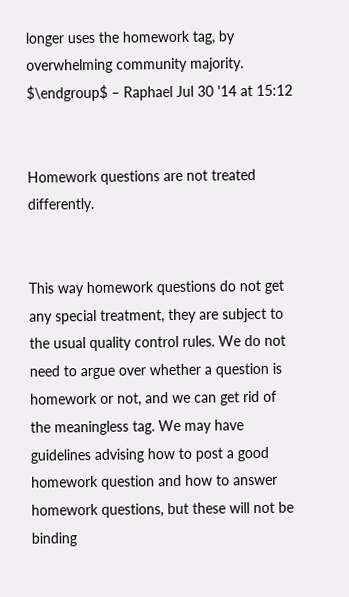longer uses the homework tag, by overwhelming community majority. $\endgroup$ – Raphael Jul 30 '14 at 15:12


Homework questions are not treated differently.


This way homework questions do not get any special treatment, they are subject to the usual quality control rules. We do not need to argue over whether a question is homework or not, and we can get rid of the meaningless tag. We may have guidelines advising how to post a good homework question and how to answer homework questions, but these will not be binding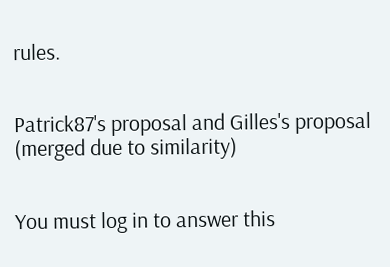rules.


Patrick87's proposal and Gilles's proposal (merged due to similarity)


You must log in to answer this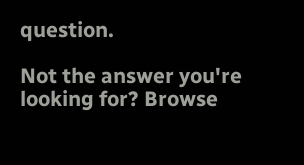question.

Not the answer you're looking for? Browse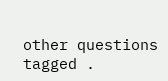other questions tagged .